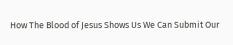How The Blood of Jesus Shows Us We Can Submit Our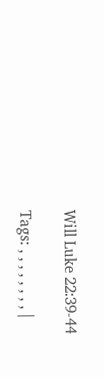Will Luke 22:39-44

Tags: , , , , , , , , |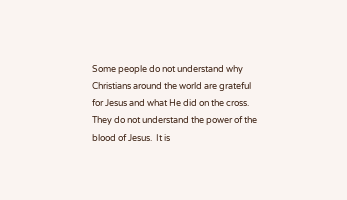Some people do not understand why Christians around the world are grateful for Jesus and what He did on the cross.  They do not understand the power of the blood of Jesus.  It is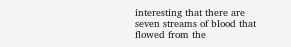interesting that there are seven streams of blood that flowed from the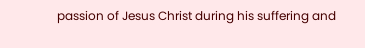passion of Jesus Christ during his suffering and